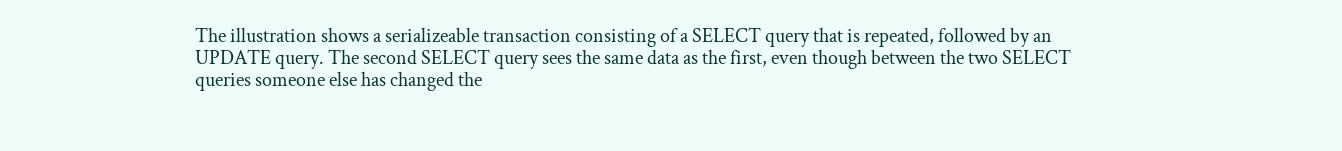The illustration shows a serializeable transaction consisting of a SELECT query that is repeated, followed by an UPDATE query. The second SELECT query sees the same data as the first, even though between the two SELECT queries someone else has changed the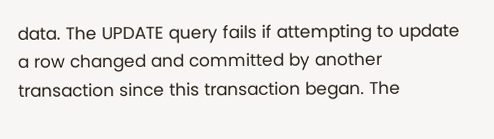data. The UPDATE query fails if attempting to update a row changed and committed by another transaction since this transaction began. The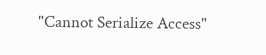"Cannot Serialize Access"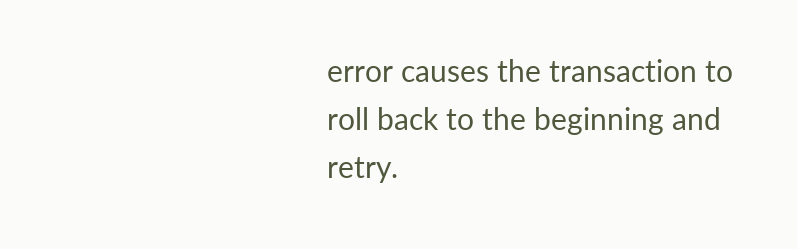error causes the transaction to roll back to the beginning and retry.